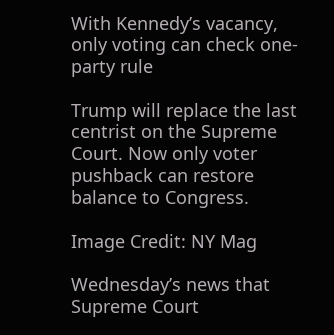With Kennedy’s vacancy, only voting can check one-party rule

Trump will replace the last centrist on the Supreme Court. Now only voter pushback can restore balance to Congress.

Image Credit: NY Mag

Wednesday’s news that Supreme Court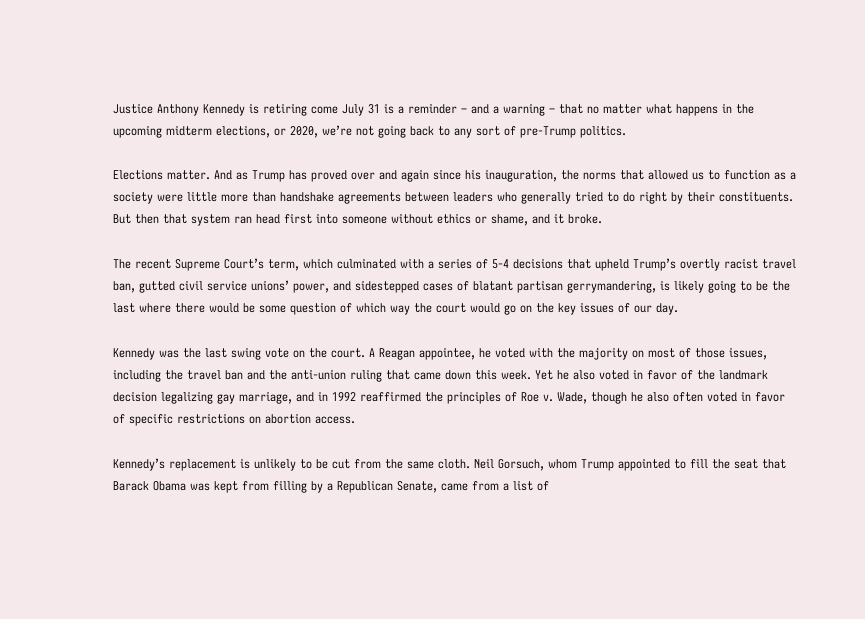Justice Anthony Kennedy is retiring come July 31 is a reminder – and a warning – that no matter what happens in the upcoming midterm elections, or 2020, we’re not going back to any sort of pre-Trump politics.

Elections matter. And as Trump has proved over and again since his inauguration, the norms that allowed us to function as a society were little more than handshake agreements between leaders who generally tried to do right by their constituents. But then that system ran head first into someone without ethics or shame, and it broke.

The recent Supreme Court’s term, which culminated with a series of 5-4 decisions that upheld Trump’s overtly racist travel ban, gutted civil service unions’ power, and sidestepped cases of blatant partisan gerrymandering, is likely going to be the last where there would be some question of which way the court would go on the key issues of our day.

Kennedy was the last swing vote on the court. A Reagan appointee, he voted with the majority on most of those issues, including the travel ban and the anti-union ruling that came down this week. Yet he also voted in favor of the landmark decision legalizing gay marriage, and in 1992 reaffirmed the principles of Roe v. Wade, though he also often voted in favor of specific restrictions on abortion access.

Kennedy’s replacement is unlikely to be cut from the same cloth. Neil Gorsuch, whom Trump appointed to fill the seat that Barack Obama was kept from filling by a Republican Senate, came from a list of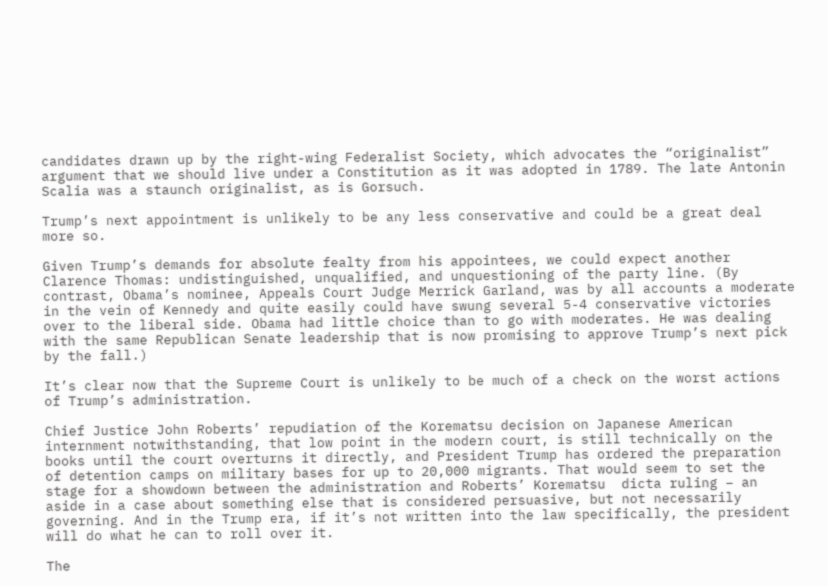candidates drawn up by the right-wing Federalist Society, which advocates the “originalist” argument that we should live under a Constitution as it was adopted in 1789. The late Antonin Scalia was a staunch originalist, as is Gorsuch.

Trump’s next appointment is unlikely to be any less conservative and could be a great deal more so.

Given Trump’s demands for absolute fealty from his appointees, we could expect another Clarence Thomas: undistinguished, unqualified, and unquestioning of the party line. (By contrast, Obama’s nominee, Appeals Court Judge Merrick Garland, was by all accounts a moderate in the vein of Kennedy and quite easily could have swung several 5-4 conservative victories over to the liberal side. Obama had little choice than to go with moderates. He was dealing with the same Republican Senate leadership that is now promising to approve Trump’s next pick by the fall.)

It’s clear now that the Supreme Court is unlikely to be much of a check on the worst actions of Trump’s administration.

Chief Justice John Roberts’ repudiation of the Korematsu decision on Japanese American internment notwithstanding, that low point in the modern court, is still technically on the books until the court overturns it directly, and President Trump has ordered the preparation of detention camps on military bases for up to 20,000 migrants. That would seem to set the stage for a showdown between the administration and Roberts’ Korematsu  dicta ruling – an aside in a case about something else that is considered persuasive, but not necessarily governing. And in the Trump era, if it’s not written into the law specifically, the president will do what he can to roll over it.

The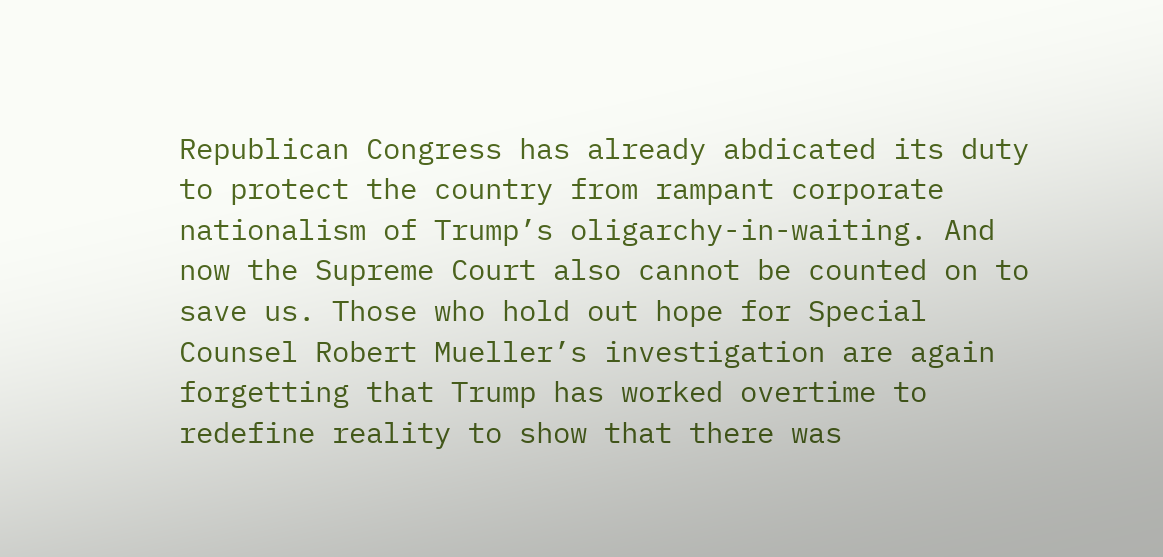Republican Congress has already abdicated its duty to protect the country from rampant corporate nationalism of Trump’s oligarchy-in-waiting. And now the Supreme Court also cannot be counted on to save us. Those who hold out hope for Special Counsel Robert Mueller’s investigation are again forgetting that Trump has worked overtime to redefine reality to show that there was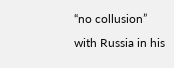“no collusion” with Russia in his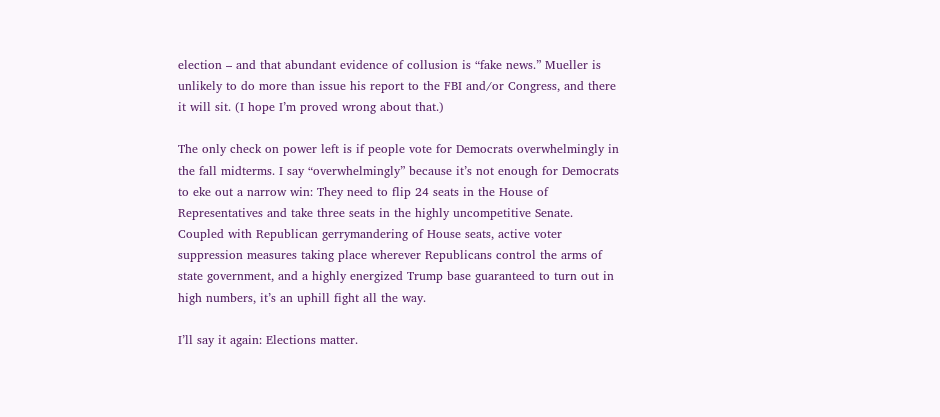election – and that abundant evidence of collusion is “fake news.” Mueller is unlikely to do more than issue his report to the FBI and/or Congress, and there it will sit. (I hope I’m proved wrong about that.)

The only check on power left is if people vote for Democrats overwhelmingly in the fall midterms. I say “overwhelmingly” because it’s not enough for Democrats to eke out a narrow win: They need to flip 24 seats in the House of Representatives and take three seats in the highly uncompetitive Senate. Coupled with Republican gerrymandering of House seats, active voter suppression measures taking place wherever Republicans control the arms of state government, and a highly energized Trump base guaranteed to turn out in high numbers, it’s an uphill fight all the way.

I’ll say it again: Elections matter.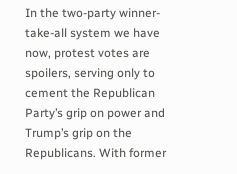In the two-party winner-take-all system we have now, protest votes are spoilers, serving only to cement the Republican Party’s grip on power and Trump’s grip on the Republicans. With former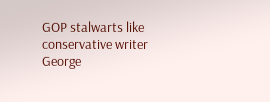GOP stalwarts like conservative writer George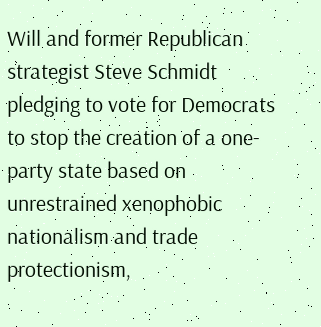Will and former Republican strategist Steve Schmidt pledging to vote for Democrats to stop the creation of a one-party state based on unrestrained xenophobic nationalism and trade protectionism,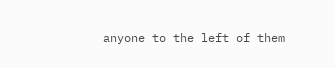anyone to the left of them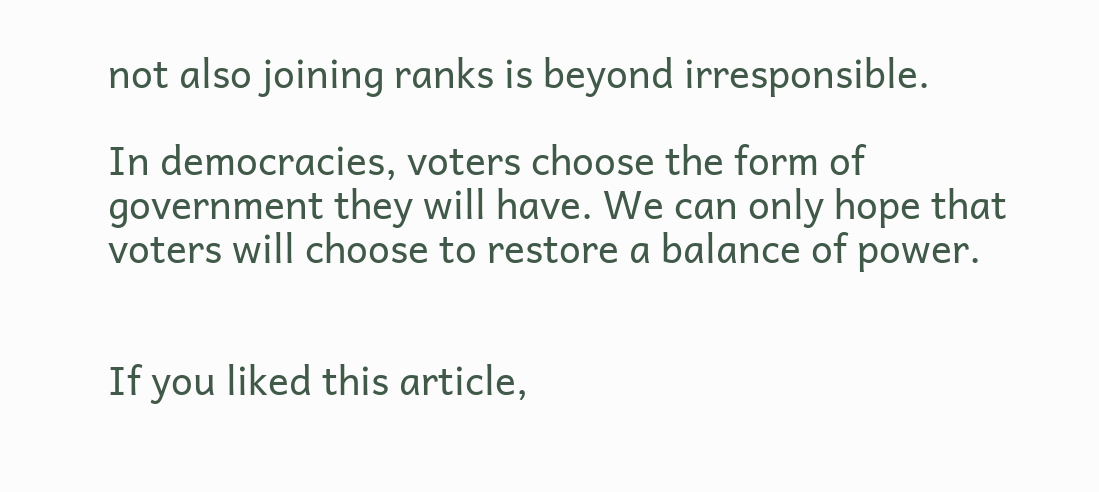not also joining ranks is beyond irresponsible.

In democracies, voters choose the form of government they will have. We can only hope that voters will choose to restore a balance of power.


If you liked this article,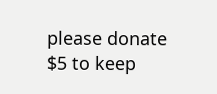please donate $5 to keep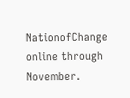NationofChange online through November.